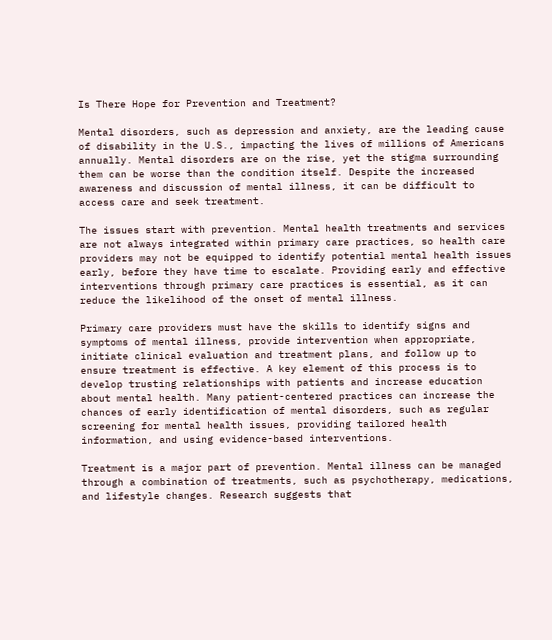Is There Hope for Prevention and Treatment?

Mental disorders, such as depression and anxiety, are the leading cause of disability in the U.S., impacting the lives of millions of Americans annually. Mental disorders are on the rise, yet the stigma surrounding them can be worse than the condition itself. Despite the increased awareness and discussion of mental illness, it can be difficult to access care and seek treatment.

The issues start with prevention. Mental health treatments and services are not always integrated within primary care practices, so health care providers may not be equipped to identify potential mental health issues early, before they have time to escalate. Providing early and effective interventions through primary care practices is essential, as it can reduce the likelihood of the onset of mental illness.

Primary care providers must have the skills to identify signs and symptoms of mental illness, provide intervention when appropriate, initiate clinical evaluation and treatment plans, and follow up to ensure treatment is effective. A key element of this process is to develop trusting relationships with patients and increase education about mental health. Many patient-centered practices can increase the chances of early identification of mental disorders, such as regular screening for mental health issues, providing tailored health information, and using evidence-based interventions.

Treatment is a major part of prevention. Mental illness can be managed through a combination of treatments, such as psychotherapy, medications, and lifestyle changes. Research suggests that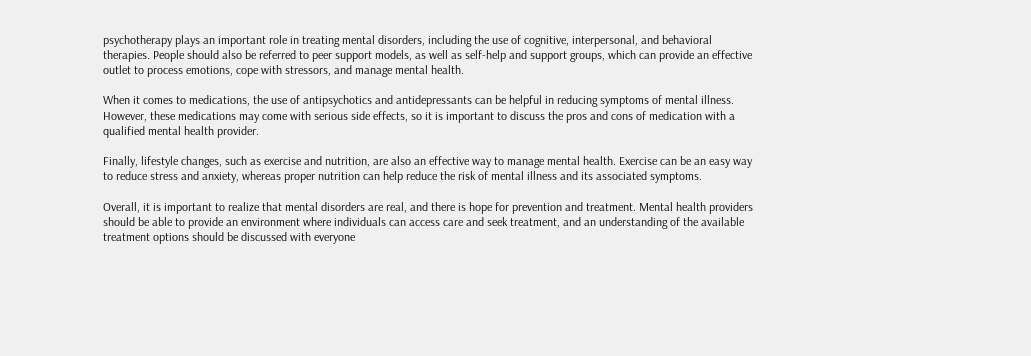psychotherapy plays an important role in treating mental disorders, including the use of cognitive, interpersonal, and behavioral therapies. People should also be referred to peer support models, as well as self-help and support groups, which can provide an effective outlet to process emotions, cope with stressors, and manage mental health.

When it comes to medications, the use of antipsychotics and antidepressants can be helpful in reducing symptoms of mental illness. However, these medications may come with serious side effects, so it is important to discuss the pros and cons of medication with a qualified mental health provider.

Finally, lifestyle changes, such as exercise and nutrition, are also an effective way to manage mental health. Exercise can be an easy way to reduce stress and anxiety, whereas proper nutrition can help reduce the risk of mental illness and its associated symptoms.

Overall, it is important to realize that mental disorders are real, and there is hope for prevention and treatment. Mental health providers should be able to provide an environment where individuals can access care and seek treatment, and an understanding of the available treatment options should be discussed with everyone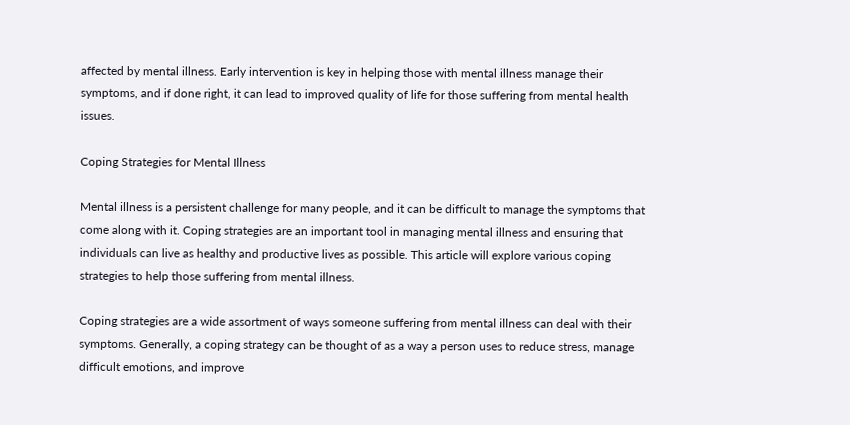affected by mental illness. Early intervention is key in helping those with mental illness manage their symptoms, and if done right, it can lead to improved quality of life for those suffering from mental health issues.

Coping Strategies for Mental Illness

Mental illness is a persistent challenge for many people, and it can be difficult to manage the symptoms that come along with it. Coping strategies are an important tool in managing mental illness and ensuring that individuals can live as healthy and productive lives as possible. This article will explore various coping strategies to help those suffering from mental illness.

Coping strategies are a wide assortment of ways someone suffering from mental illness can deal with their symptoms. Generally, a coping strategy can be thought of as a way a person uses to reduce stress, manage difficult emotions, and improve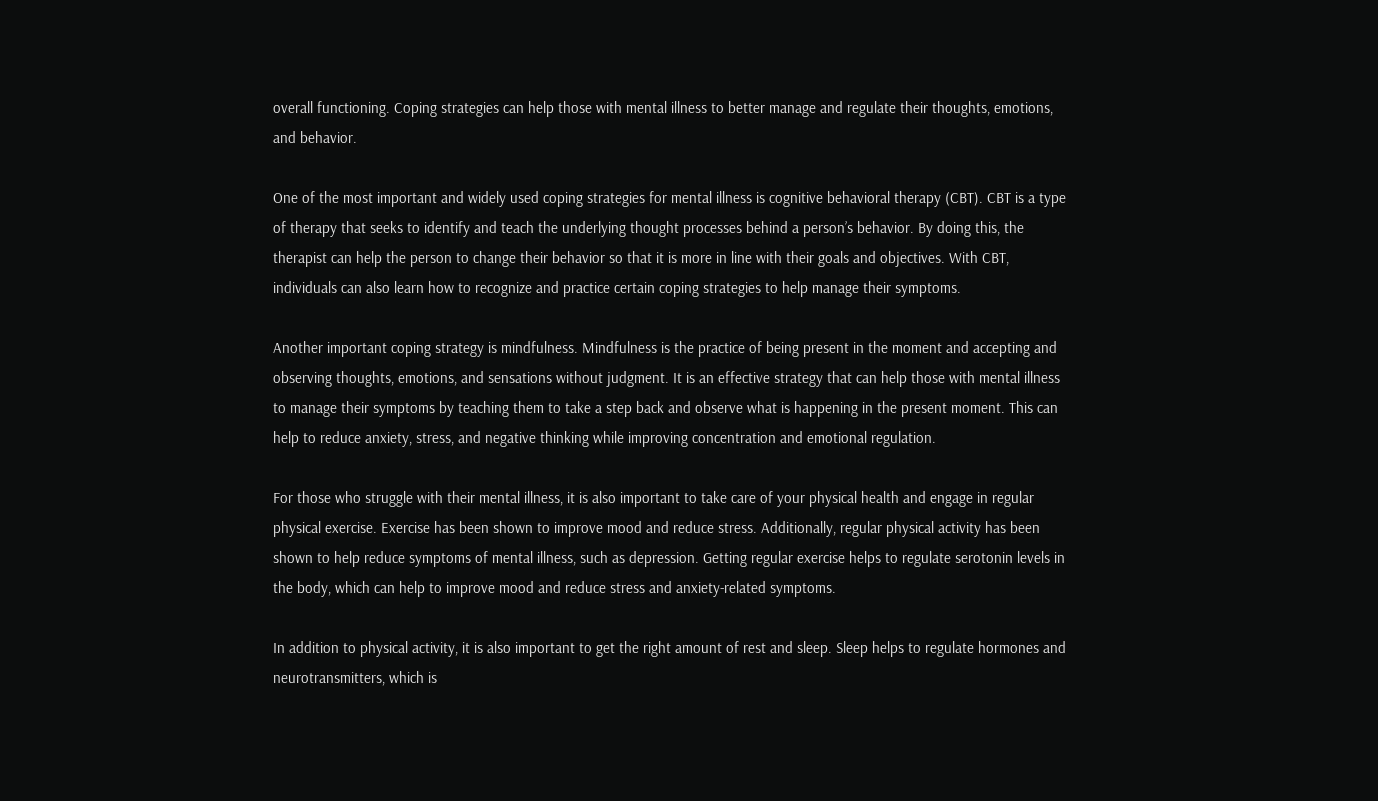overall functioning. Coping strategies can help those with mental illness to better manage and regulate their thoughts, emotions, and behavior.

One of the most important and widely used coping strategies for mental illness is cognitive behavioral therapy (CBT). CBT is a type of therapy that seeks to identify and teach the underlying thought processes behind a person’s behavior. By doing this, the therapist can help the person to change their behavior so that it is more in line with their goals and objectives. With CBT, individuals can also learn how to recognize and practice certain coping strategies to help manage their symptoms.

Another important coping strategy is mindfulness. Mindfulness is the practice of being present in the moment and accepting and observing thoughts, emotions, and sensations without judgment. It is an effective strategy that can help those with mental illness to manage their symptoms by teaching them to take a step back and observe what is happening in the present moment. This can help to reduce anxiety, stress, and negative thinking while improving concentration and emotional regulation.

For those who struggle with their mental illness, it is also important to take care of your physical health and engage in regular physical exercise. Exercise has been shown to improve mood and reduce stress. Additionally, regular physical activity has been shown to help reduce symptoms of mental illness, such as depression. Getting regular exercise helps to regulate serotonin levels in the body, which can help to improve mood and reduce stress and anxiety-related symptoms.

In addition to physical activity, it is also important to get the right amount of rest and sleep. Sleep helps to regulate hormones and neurotransmitters, which is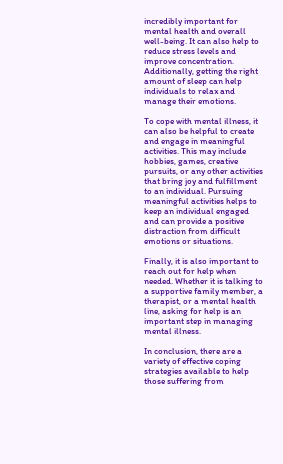incredibly important for mental health and overall well-being. It can also help to reduce stress levels and improve concentration. Additionally, getting the right amount of sleep can help individuals to relax and manage their emotions.

To cope with mental illness, it can also be helpful to create and engage in meaningful activities. This may include hobbies, games, creative pursuits, or any other activities that bring joy and fulfillment to an individual. Pursuing meaningful activities helps to keep an individual engaged and can provide a positive distraction from difficult emotions or situations.

Finally, it is also important to reach out for help when needed. Whether it is talking to a supportive family member, a therapist, or a mental health line, asking for help is an important step in managing mental illness.

In conclusion, there are a variety of effective coping strategies available to help those suffering from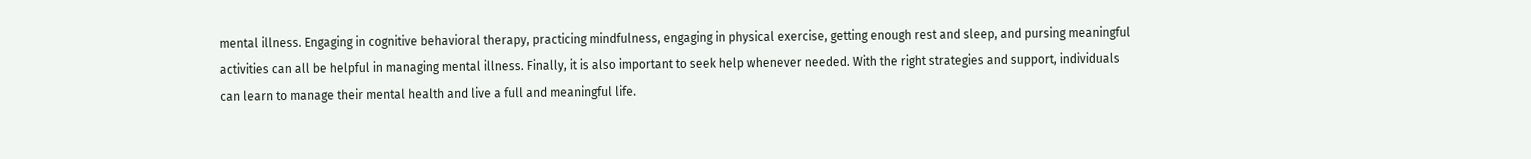mental illness. Engaging in cognitive behavioral therapy, practicing mindfulness, engaging in physical exercise, getting enough rest and sleep, and pursing meaningful activities can all be helpful in managing mental illness. Finally, it is also important to seek help whenever needed. With the right strategies and support, individuals can learn to manage their mental health and live a full and meaningful life.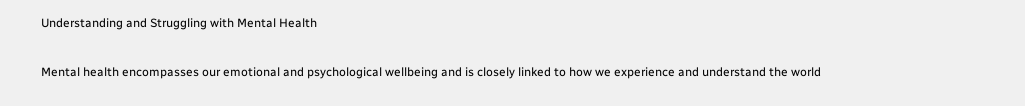Understanding and Struggling with Mental Health

Mental health encompasses our emotional and psychological wellbeing and is closely linked to how we experience and understand the world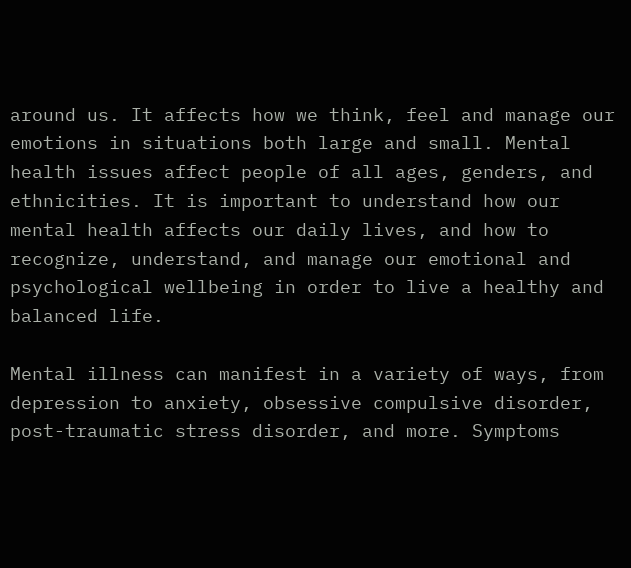around us. It affects how we think, feel and manage our emotions in situations both large and small. Mental health issues affect people of all ages, genders, and ethnicities. It is important to understand how our mental health affects our daily lives, and how to recognize, understand, and manage our emotional and psychological wellbeing in order to live a healthy and balanced life.

Mental illness can manifest in a variety of ways, from depression to anxiety, obsessive compulsive disorder, post-traumatic stress disorder, and more. Symptoms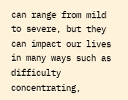can range from mild to severe, but they can impact our lives in many ways such as difficulty concentrating,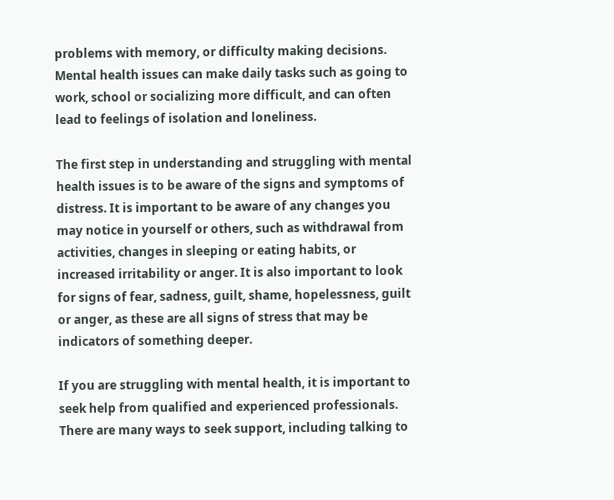problems with memory, or difficulty making decisions. Mental health issues can make daily tasks such as going to work, school or socializing more difficult, and can often lead to feelings of isolation and loneliness.

The first step in understanding and struggling with mental health issues is to be aware of the signs and symptoms of distress. It is important to be aware of any changes you may notice in yourself or others, such as withdrawal from activities, changes in sleeping or eating habits, or increased irritability or anger. It is also important to look for signs of fear, sadness, guilt, shame, hopelessness, guilt or anger, as these are all signs of stress that may be indicators of something deeper.

If you are struggling with mental health, it is important to seek help from qualified and experienced professionals. There are many ways to seek support, including talking to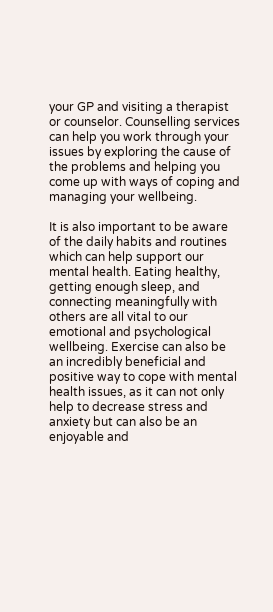your GP and visiting a therapist or counselor. Counselling services can help you work through your issues by exploring the cause of the problems and helping you come up with ways of coping and managing your wellbeing.

It is also important to be aware of the daily habits and routines which can help support our mental health. Eating healthy, getting enough sleep, and connecting meaningfully with others are all vital to our emotional and psychological wellbeing. Exercise can also be an incredibly beneficial and positive way to cope with mental health issues, as it can not only help to decrease stress and anxiety but can also be an enjoyable and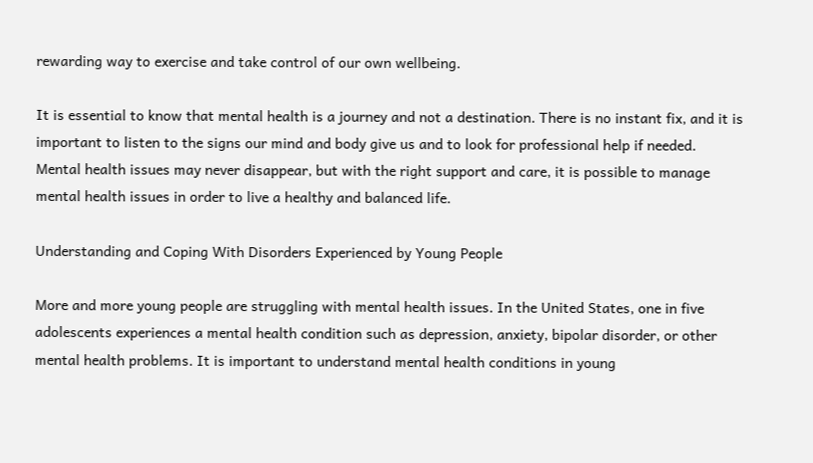rewarding way to exercise and take control of our own wellbeing.

It is essential to know that mental health is a journey and not a destination. There is no instant fix, and it is important to listen to the signs our mind and body give us and to look for professional help if needed. Mental health issues may never disappear, but with the right support and care, it is possible to manage mental health issues in order to live a healthy and balanced life.

Understanding and Coping With Disorders Experienced by Young People

More and more young people are struggling with mental health issues. In the United States, one in five adolescents experiences a mental health condition such as depression, anxiety, bipolar disorder, or other mental health problems. It is important to understand mental health conditions in young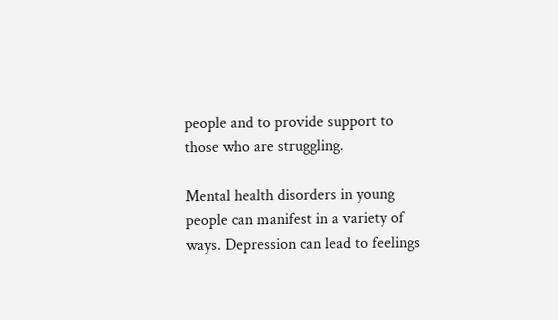people and to provide support to those who are struggling.

Mental health disorders in young people can manifest in a variety of ways. Depression can lead to feelings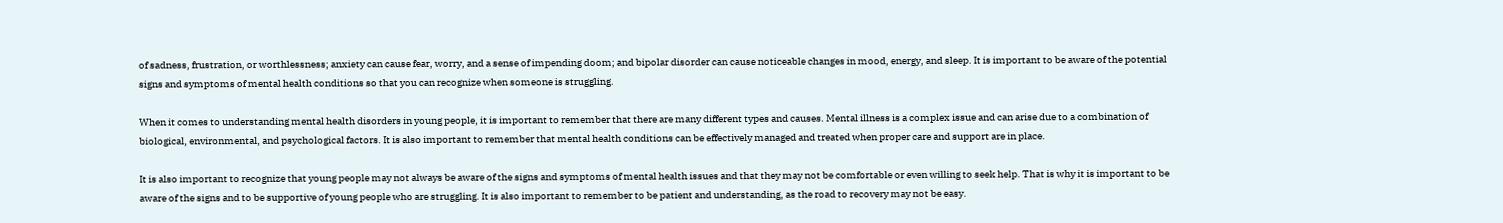of sadness, frustration, or worthlessness; anxiety can cause fear, worry, and a sense of impending doom; and bipolar disorder can cause noticeable changes in mood, energy, and sleep. It is important to be aware of the potential signs and symptoms of mental health conditions so that you can recognize when someone is struggling.

When it comes to understanding mental health disorders in young people, it is important to remember that there are many different types and causes. Mental illness is a complex issue and can arise due to a combination of biological, environmental, and psychological factors. It is also important to remember that mental health conditions can be effectively managed and treated when proper care and support are in place.

It is also important to recognize that young people may not always be aware of the signs and symptoms of mental health issues and that they may not be comfortable or even willing to seek help. That is why it is important to be aware of the signs and to be supportive of young people who are struggling. It is also important to remember to be patient and understanding, as the road to recovery may not be easy.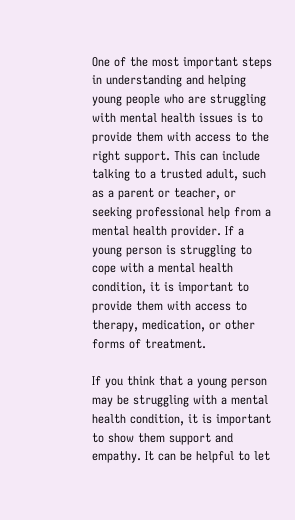One of the most important steps in understanding and helping young people who are struggling with mental health issues is to provide them with access to the right support. This can include talking to a trusted adult, such as a parent or teacher, or seeking professional help from a mental health provider. If a young person is struggling to cope with a mental health condition, it is important to provide them with access to therapy, medication, or other forms of treatment.

If you think that a young person may be struggling with a mental health condition, it is important to show them support and empathy. It can be helpful to let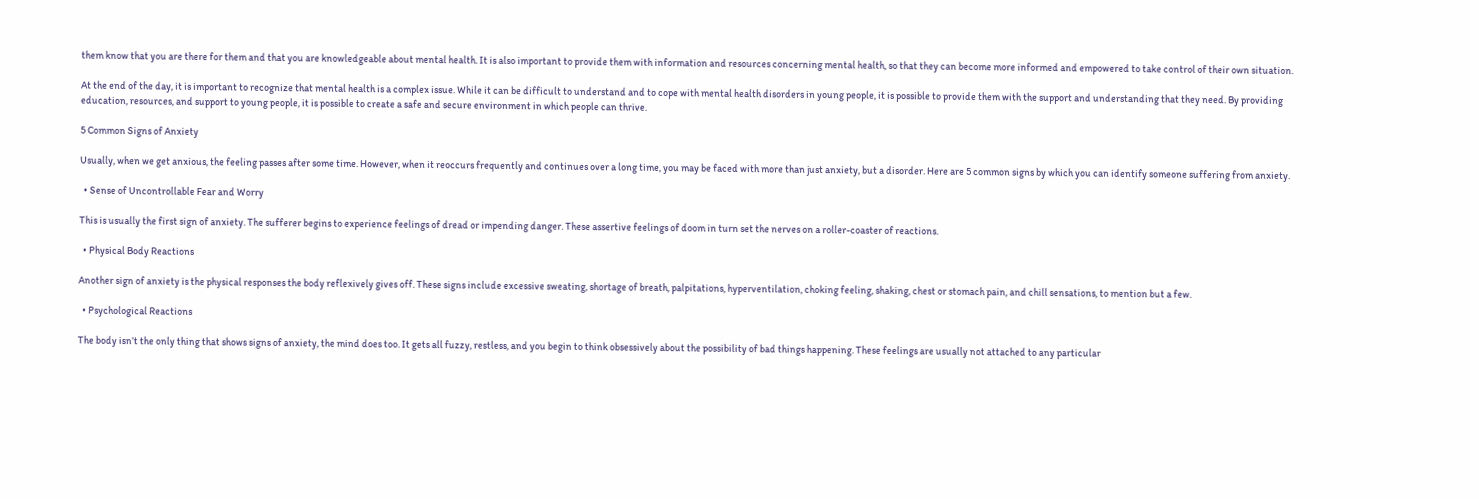them know that you are there for them and that you are knowledgeable about mental health. It is also important to provide them with information and resources concerning mental health, so that they can become more informed and empowered to take control of their own situation.

At the end of the day, it is important to recognize that mental health is a complex issue. While it can be difficult to understand and to cope with mental health disorders in young people, it is possible to provide them with the support and understanding that they need. By providing education, resources, and support to young people, it is possible to create a safe and secure environment in which people can thrive.

5 Common Signs of Anxiety

Usually, when we get anxious, the feeling passes after some time. However, when it reoccurs frequently and continues over a long time, you may be faced with more than just anxiety, but a disorder. Here are 5 common signs by which you can identify someone suffering from anxiety.

  • Sense of Uncontrollable Fear and Worry

This is usually the first sign of anxiety. The sufferer begins to experience feelings of dread or impending danger. These assertive feelings of doom in turn set the nerves on a roller-coaster of reactions.

  • Physical Body Reactions

Another sign of anxiety is the physical responses the body reflexively gives off. These signs include excessive sweating, shortage of breath, palpitations, hyperventilation, choking feeling, shaking, chest or stomach pain, and chill sensations, to mention but a few.

  • Psychological Reactions

The body isn’t the only thing that shows signs of anxiety, the mind does too. It gets all fuzzy, restless, and you begin to think obsessively about the possibility of bad things happening. These feelings are usually not attached to any particular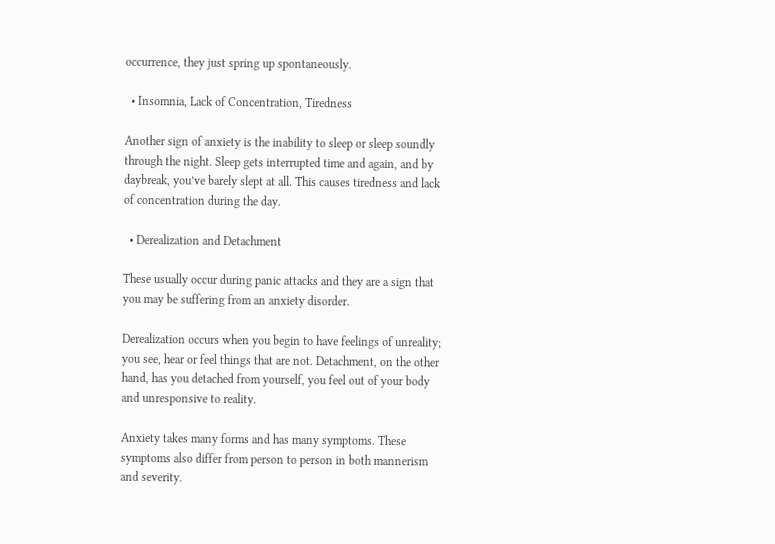occurrence, they just spring up spontaneously.

  • Insomnia, Lack of Concentration, Tiredness

Another sign of anxiety is the inability to sleep or sleep soundly through the night. Sleep gets interrupted time and again, and by daybreak, you’ve barely slept at all. This causes tiredness and lack of concentration during the day.

  • Derealization and Detachment

These usually occur during panic attacks and they are a sign that you may be suffering from an anxiety disorder.

Derealization occurs when you begin to have feelings of unreality; you see, hear or feel things that are not. Detachment, on the other hand, has you detached from yourself, you feel out of your body and unresponsive to reality.

Anxiety takes many forms and has many symptoms. These symptoms also differ from person to person in both mannerism and severity.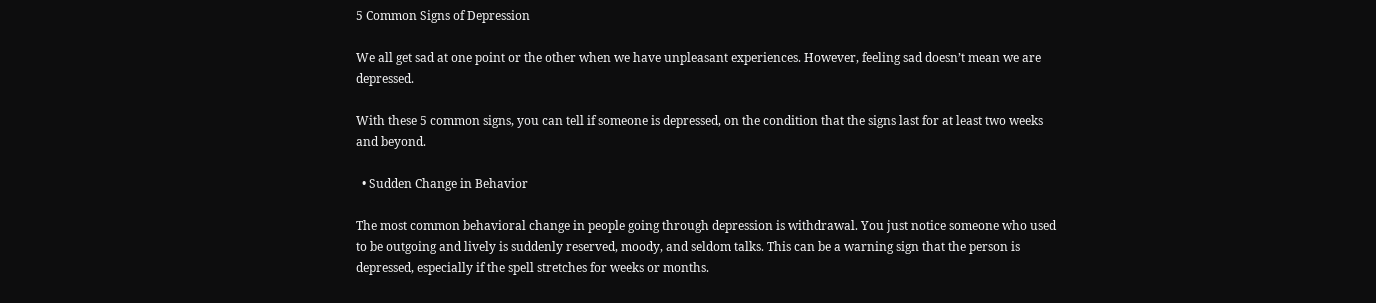5 Common Signs of Depression

We all get sad at one point or the other when we have unpleasant experiences. However, feeling sad doesn’t mean we are depressed.

With these 5 common signs, you can tell if someone is depressed, on the condition that the signs last for at least two weeks and beyond.

  • Sudden Change in Behavior

The most common behavioral change in people going through depression is withdrawal. You just notice someone who used to be outgoing and lively is suddenly reserved, moody, and seldom talks. This can be a warning sign that the person is depressed, especially if the spell stretches for weeks or months.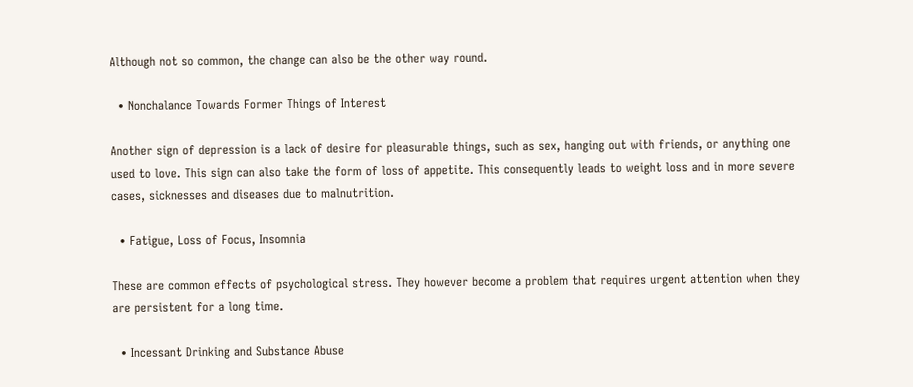Although not so common, the change can also be the other way round.

  • Nonchalance Towards Former Things of Interest

Another sign of depression is a lack of desire for pleasurable things, such as sex, hanging out with friends, or anything one used to love. This sign can also take the form of loss of appetite. This consequently leads to weight loss and in more severe cases, sicknesses and diseases due to malnutrition.

  • Fatigue, Loss of Focus, Insomnia

These are common effects of psychological stress. They however become a problem that requires urgent attention when they are persistent for a long time.

  • Incessant Drinking and Substance Abuse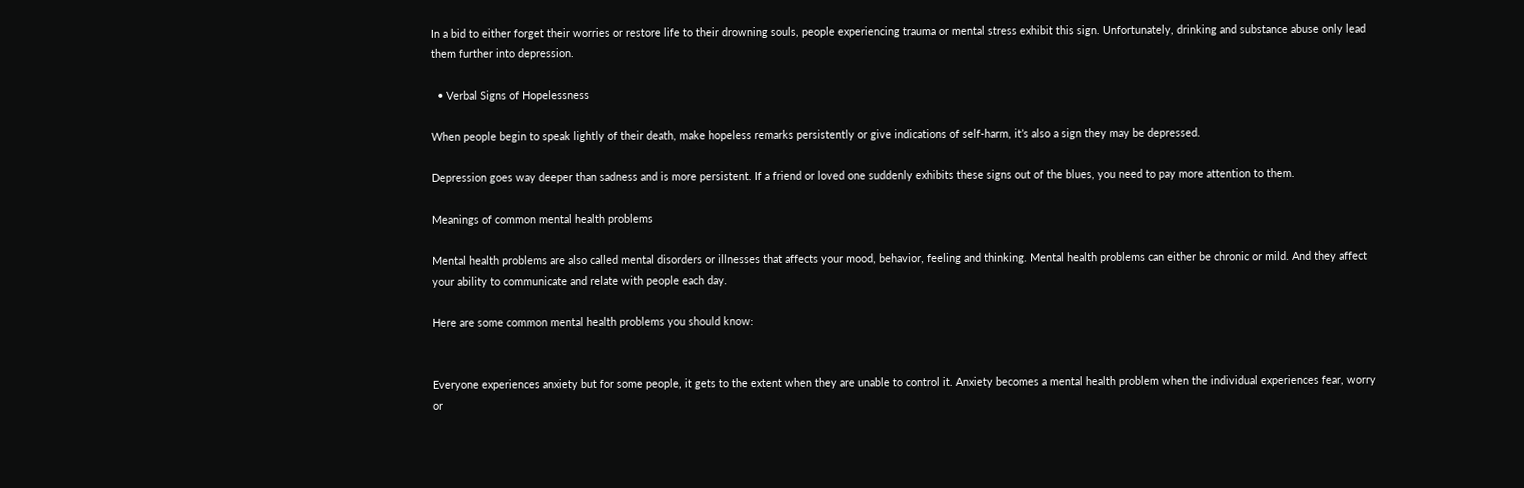In a bid to either forget their worries or restore life to their drowning souls, people experiencing trauma or mental stress exhibit this sign. Unfortunately, drinking and substance abuse only lead them further into depression.

  • Verbal Signs of Hopelessness

When people begin to speak lightly of their death, make hopeless remarks persistently or give indications of self-harm, it’s also a sign they may be depressed.

Depression goes way deeper than sadness and is more persistent. If a friend or loved one suddenly exhibits these signs out of the blues, you need to pay more attention to them.

Meanings of common mental health problems

Mental health problems are also called mental disorders or illnesses that affects your mood, behavior, feeling and thinking. Mental health problems can either be chronic or mild. And they affect your ability to communicate and relate with people each day.

Here are some common mental health problems you should know:


Everyone experiences anxiety but for some people, it gets to the extent when they are unable to control it. Anxiety becomes a mental health problem when the individual experiences fear, worry or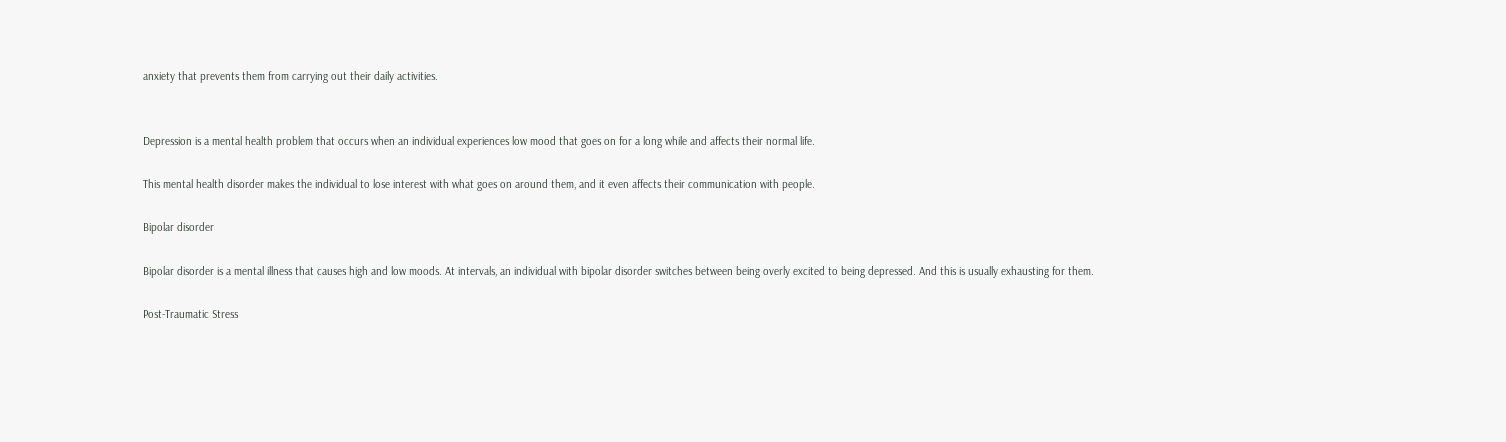anxiety that prevents them from carrying out their daily activities.


Depression is a mental health problem that occurs when an individual experiences low mood that goes on for a long while and affects their normal life.

This mental health disorder makes the individual to lose interest with what goes on around them, and it even affects their communication with people.

Bipolar disorder

Bipolar disorder is a mental illness that causes high and low moods. At intervals, an individual with bipolar disorder switches between being overly excited to being depressed. And this is usually exhausting for them.

Post-Traumatic Stress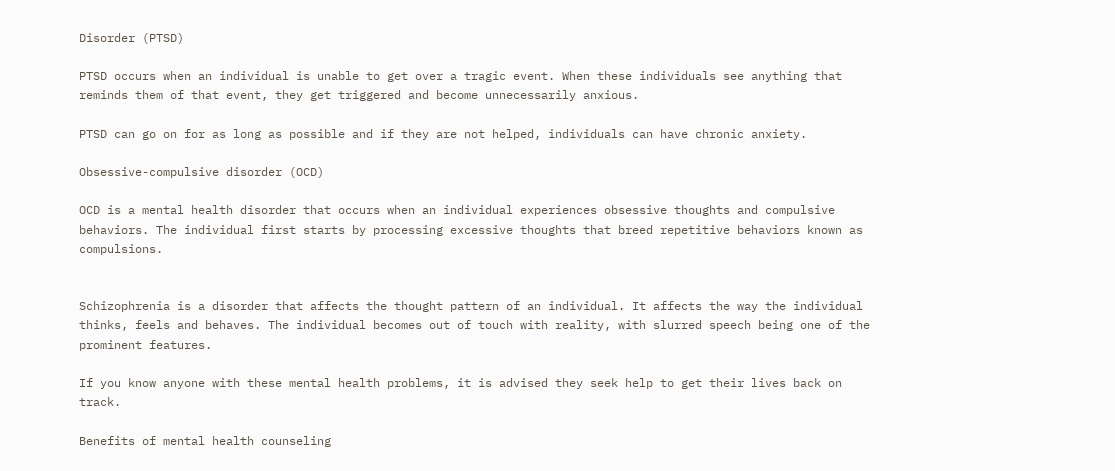Disorder (PTSD)

PTSD occurs when an individual is unable to get over a tragic event. When these individuals see anything that reminds them of that event, they get triggered and become unnecessarily anxious.

PTSD can go on for as long as possible and if they are not helped, individuals can have chronic anxiety.

Obsessive-compulsive disorder (OCD)

OCD is a mental health disorder that occurs when an individual experiences obsessive thoughts and compulsive behaviors. The individual first starts by processing excessive thoughts that breed repetitive behaviors known as compulsions.


Schizophrenia is a disorder that affects the thought pattern of an individual. It affects the way the individual thinks, feels and behaves. The individual becomes out of touch with reality, with slurred speech being one of the prominent features.

If you know anyone with these mental health problems, it is advised they seek help to get their lives back on track.

Benefits of mental health counseling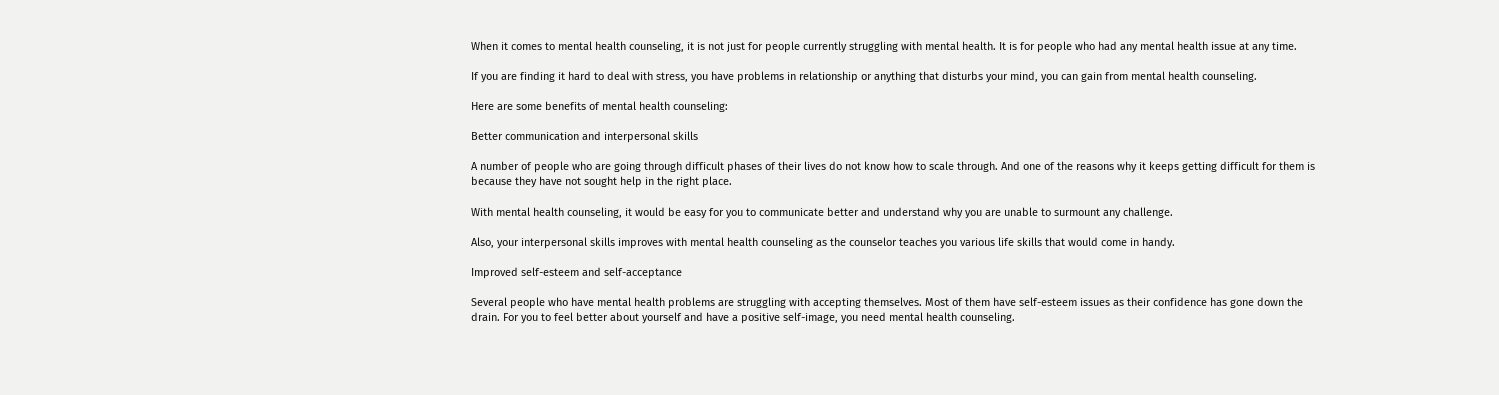When it comes to mental health counseling, it is not just for people currently struggling with mental health. It is for people who had any mental health issue at any time.

If you are finding it hard to deal with stress, you have problems in relationship or anything that disturbs your mind, you can gain from mental health counseling.

Here are some benefits of mental health counseling:

Better communication and interpersonal skills

A number of people who are going through difficult phases of their lives do not know how to scale through. And one of the reasons why it keeps getting difficult for them is because they have not sought help in the right place.

With mental health counseling, it would be easy for you to communicate better and understand why you are unable to surmount any challenge.

Also, your interpersonal skills improves with mental health counseling as the counselor teaches you various life skills that would come in handy.

Improved self-esteem and self-acceptance

Several people who have mental health problems are struggling with accepting themselves. Most of them have self-esteem issues as their confidence has gone down the drain. For you to feel better about yourself and have a positive self-image, you need mental health counseling.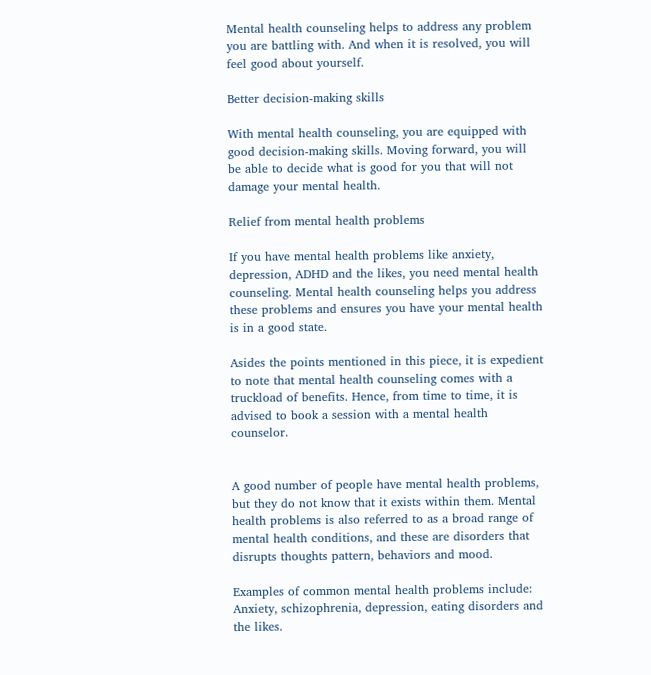Mental health counseling helps to address any problem you are battling with. And when it is resolved, you will feel good about yourself.

Better decision-making skills

With mental health counseling, you are equipped with good decision-making skills. Moving forward, you will be able to decide what is good for you that will not damage your mental health.

Relief from mental health problems

If you have mental health problems like anxiety, depression, ADHD and the likes, you need mental health counseling. Mental health counseling helps you address these problems and ensures you have your mental health is in a good state.

Asides the points mentioned in this piece, it is expedient to note that mental health counseling comes with a truckload of benefits. Hence, from time to time, it is advised to book a session with a mental health counselor.


A good number of people have mental health problems, but they do not know that it exists within them. Mental health problems is also referred to as a broad range of mental health conditions, and these are disorders that disrupts thoughts pattern, behaviors and mood.

Examples of common mental health problems include: Anxiety, schizophrenia, depression, eating disorders and the likes.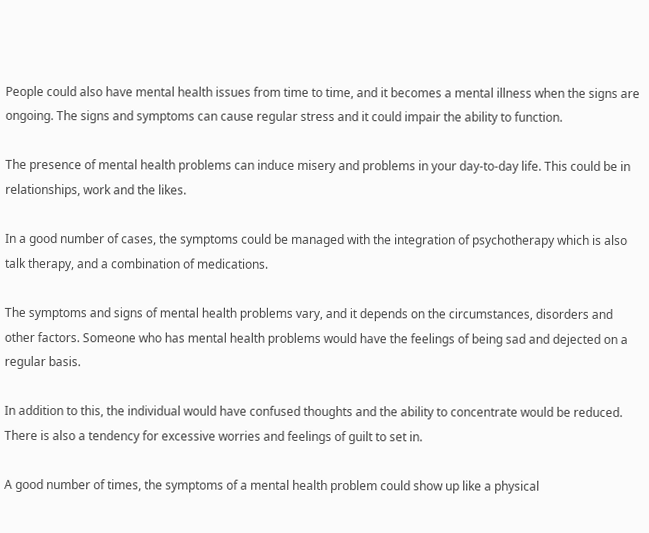People could also have mental health issues from time to time, and it becomes a mental illness when the signs are ongoing. The signs and symptoms can cause regular stress and it could impair the ability to function.

The presence of mental health problems can induce misery and problems in your day-to-day life. This could be in relationships, work and the likes.

In a good number of cases, the symptoms could be managed with the integration of psychotherapy which is also talk therapy, and a combination of medications.

The symptoms and signs of mental health problems vary, and it depends on the circumstances, disorders and other factors. Someone who has mental health problems would have the feelings of being sad and dejected on a regular basis.

In addition to this, the individual would have confused thoughts and the ability to concentrate would be reduced. There is also a tendency for excessive worries and feelings of guilt to set in.

A good number of times, the symptoms of a mental health problem could show up like a physical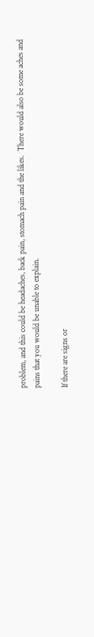problem, and this could be headaches, back pain, stomach pain and the likes.  There would also be some aches and pains that you would be unable to explain.

If there are signs or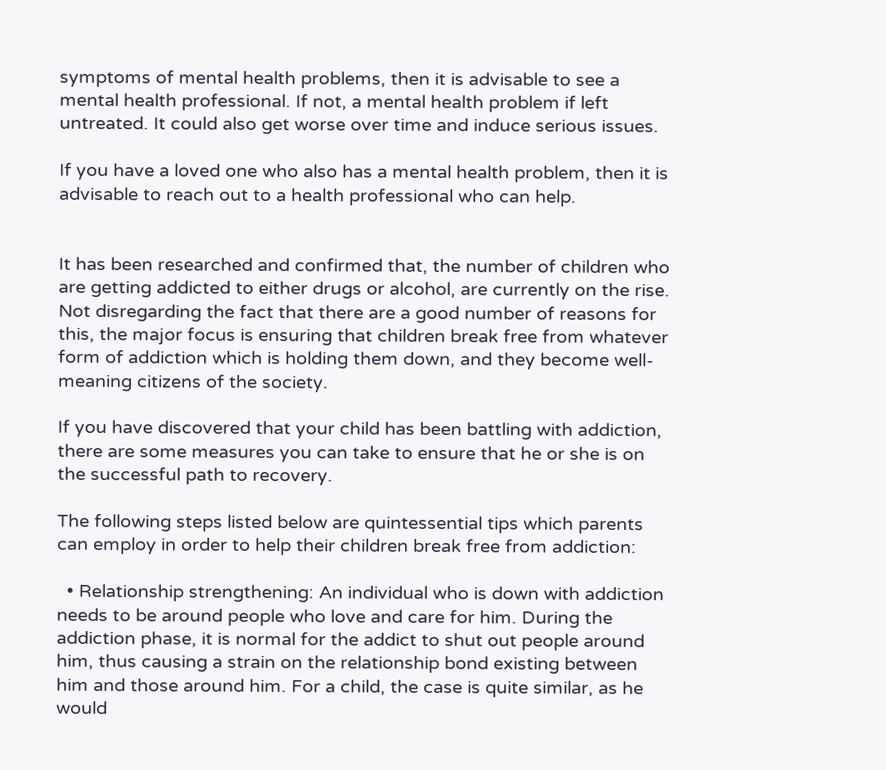symptoms of mental health problems, then it is advisable to see a mental health professional. If not, a mental health problem if left untreated. It could also get worse over time and induce serious issues.

If you have a loved one who also has a mental health problem, then it is advisable to reach out to a health professional who can help.


It has been researched and confirmed that, the number of children who are getting addicted to either drugs or alcohol, are currently on the rise. Not disregarding the fact that there are a good number of reasons for this, the major focus is ensuring that children break free from whatever form of addiction which is holding them down, and they become well-meaning citizens of the society.

If you have discovered that your child has been battling with addiction, there are some measures you can take to ensure that he or she is on the successful path to recovery.

The following steps listed below are quintessential tips which parents can employ in order to help their children break free from addiction:

  • Relationship strengthening: An individual who is down with addiction needs to be around people who love and care for him. During the addiction phase, it is normal for the addict to shut out people around him, thus causing a strain on the relationship bond existing between him and those around him. For a child, the case is quite similar, as he would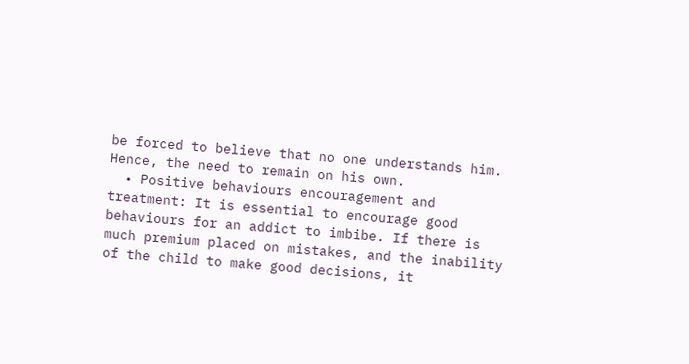be forced to believe that no one understands him. Hence, the need to remain on his own.
  • Positive behaviours encouragement and treatment: It is essential to encourage good behaviours for an addict to imbibe. If there is much premium placed on mistakes, and the inability of the child to make good decisions, it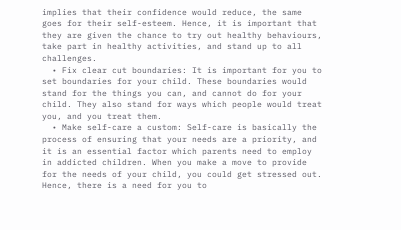implies that their confidence would reduce, the same goes for their self-esteem. Hence, it is important that they are given the chance to try out healthy behaviours, take part in healthy activities, and stand up to all challenges.
  • Fix clear cut boundaries: It is important for you to set boundaries for your child. These boundaries would stand for the things you can, and cannot do for your child. They also stand for ways which people would treat you, and you treat them.
  • Make self-care a custom: Self-care is basically the process of ensuring that your needs are a priority, and it is an essential factor which parents need to employ in addicted children. When you make a move to provide for the needs of your child, you could get stressed out. Hence, there is a need for you to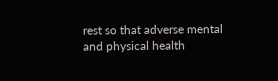rest so that adverse mental and physical health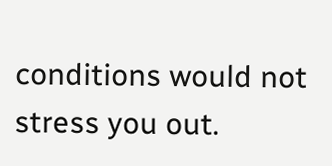conditions would not stress you out.